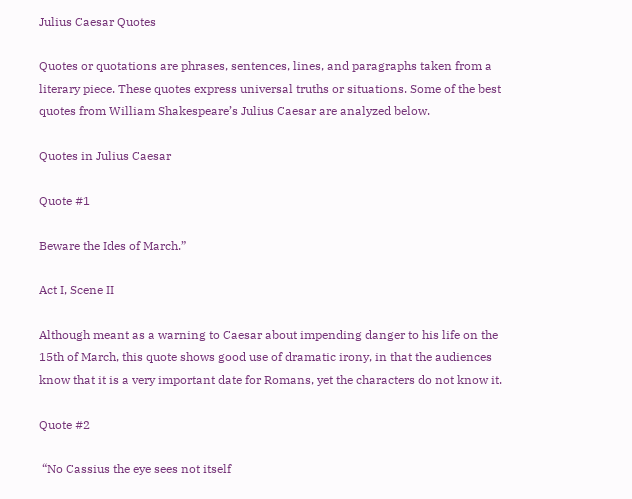Julius Caesar Quotes

Quotes or quotations are phrases, sentences, lines, and paragraphs taken from a literary piece. These quotes express universal truths or situations. Some of the best quotes from William Shakespeare’s Julius Caesar are analyzed below.

Quotes in Julius Caesar

Quote #1

Beware the Ides of March.”

Act I, Scene II

Although meant as a warning to Caesar about impending danger to his life on the 15th of March, this quote shows good use of dramatic irony, in that the audiences know that it is a very important date for Romans, yet the characters do not know it.

Quote #2

 “No Cassius the eye sees not itself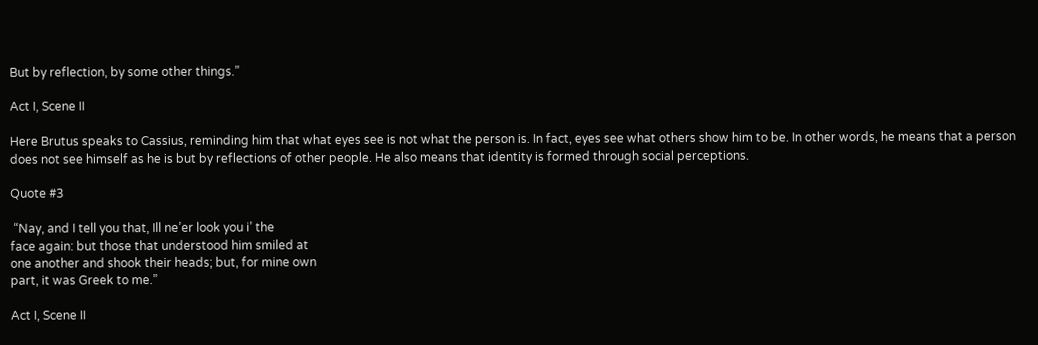But by reflection, by some other things.”

Act I, Scene II

Here Brutus speaks to Cassius, reminding him that what eyes see is not what the person is. In fact, eyes see what others show him to be. In other words, he means that a person does not see himself as he is but by reflections of other people. He also means that identity is formed through social perceptions.

Quote #3

 “Nay, and I tell you that, Ill ne’er look you i’ the
face again: but those that understood him smiled at
one another and shook their heads; but, for mine own
part, it was Greek to me.”

Act I, Scene II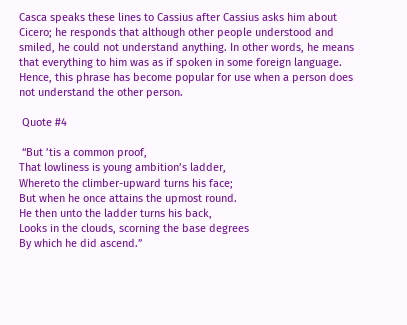Casca speaks these lines to Cassius after Cassius asks him about Cicero; he responds that although other people understood and smiled, he could not understand anything. In other words, he means that everything to him was as if spoken in some foreign language. Hence, this phrase has become popular for use when a person does not understand the other person.

 Quote #4

 “But ’tis a common proof,
That lowliness is young ambition’s ladder,
Whereto the climber-upward turns his face;
But when he once attains the upmost round.
He then unto the ladder turns his back,
Looks in the clouds, scorning the base degrees
By which he did ascend.”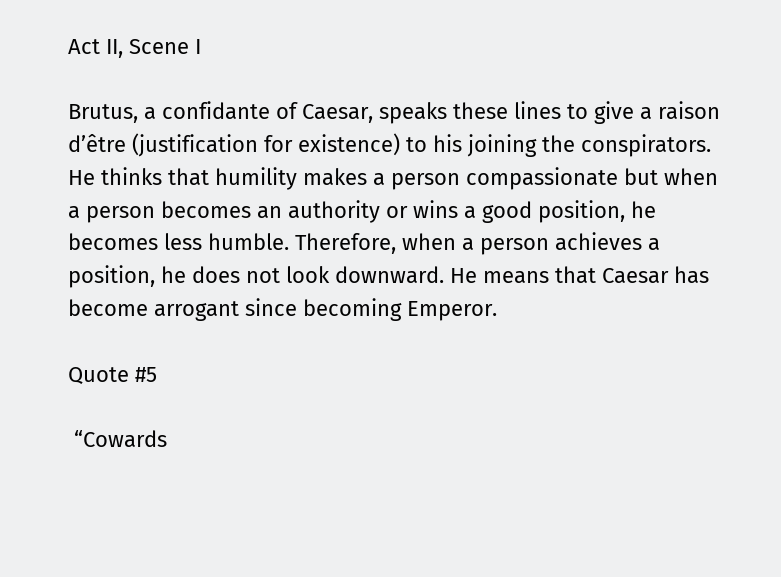Act II, Scene I

Brutus, a confidante of Caesar, speaks these lines to give a raison d’être (justification for existence) to his joining the conspirators. He thinks that humility makes a person compassionate but when a person becomes an authority or wins a good position, he becomes less humble. Therefore, when a person achieves a position, he does not look downward. He means that Caesar has become arrogant since becoming Emperor.

Quote #5

 “Cowards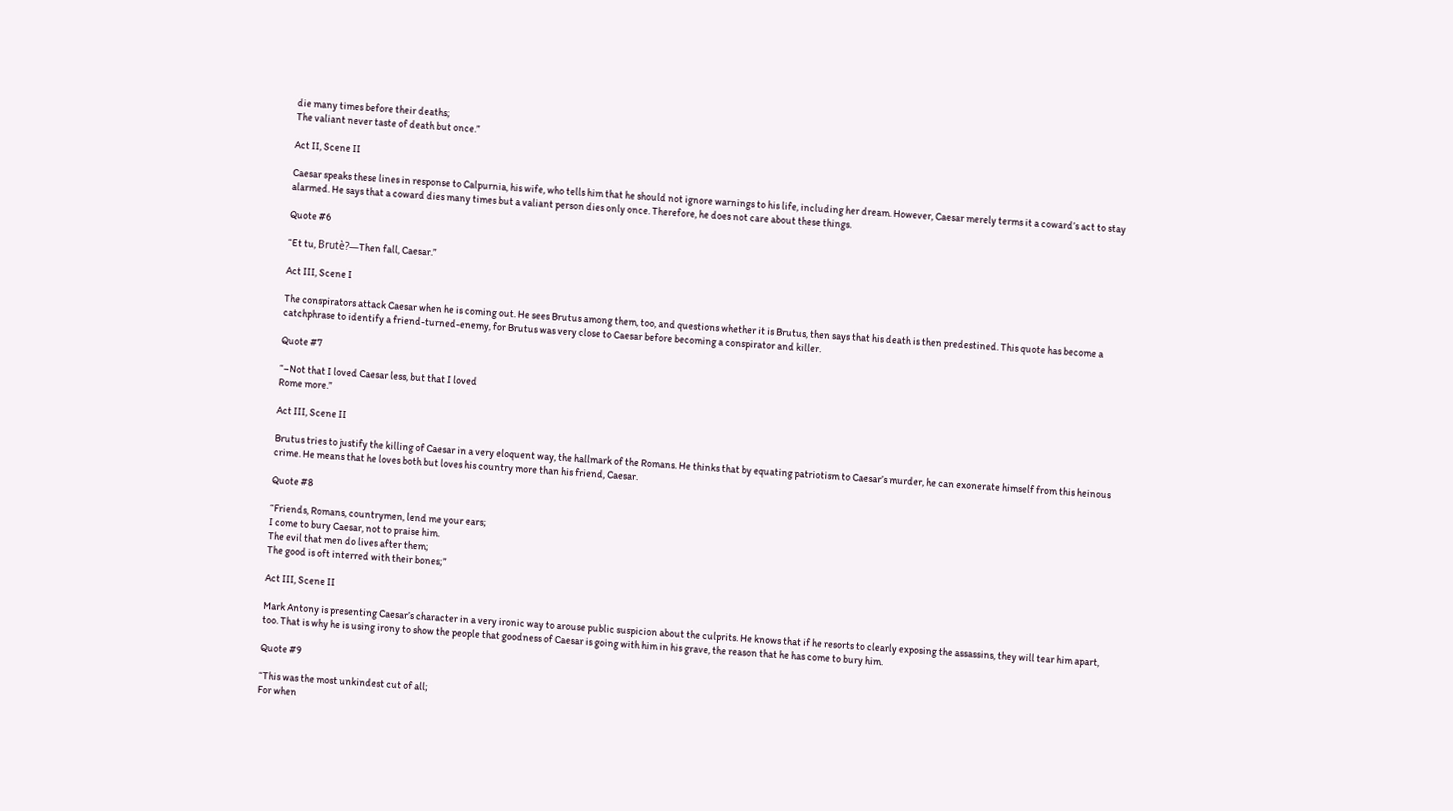die many times before their deaths;
The valiant never taste of death but once.”

Act II, Scene II

Caesar speaks these lines in response to Calpurnia, his wife, who tells him that he should not ignore warnings to his life, including her dream. However, Caesar merely terms it a coward’s act to stay alarmed. He says that a coward dies many times but a valiant person dies only once. Therefore, he does not care about these things.

Quote #6

“Et tu, Brutè?—Then fall, Caesar.”

Act III, Scene I

The conspirators attack Caesar when he is coming out. He sees Brutus among them, too, and questions whether it is Brutus, then says that his death is then predestined. This quote has become a catchphrase to identify a friend-turned-enemy, for Brutus was very close to Caesar before becoming a conspirator and killer.

Quote #7

“–Not that I loved Caesar less, but that I loved
Rome more.”

Act III, Scene II

Brutus tries to justify the killing of Caesar in a very eloquent way, the hallmark of the Romans. He thinks that by equating patriotism to Caesar’s murder, he can exonerate himself from this heinous crime. He means that he loves both but loves his country more than his friend, Caesar.

Quote #8

“Friends, Romans, countrymen, lend me your ears;
I come to bury Caesar, not to praise him.
The evil that men do lives after them;
The good is oft interred with their bones;”

Act III, Scene II

Mark Antony is presenting Caesar’s character in a very ironic way to arouse public suspicion about the culprits. He knows that if he resorts to clearly exposing the assassins, they will tear him apart, too. That is why he is using irony to show the people that goodness of Caesar is going with him in his grave, the reason that he has come to bury him.

Quote #9

“This was the most unkindest cut of all;
For when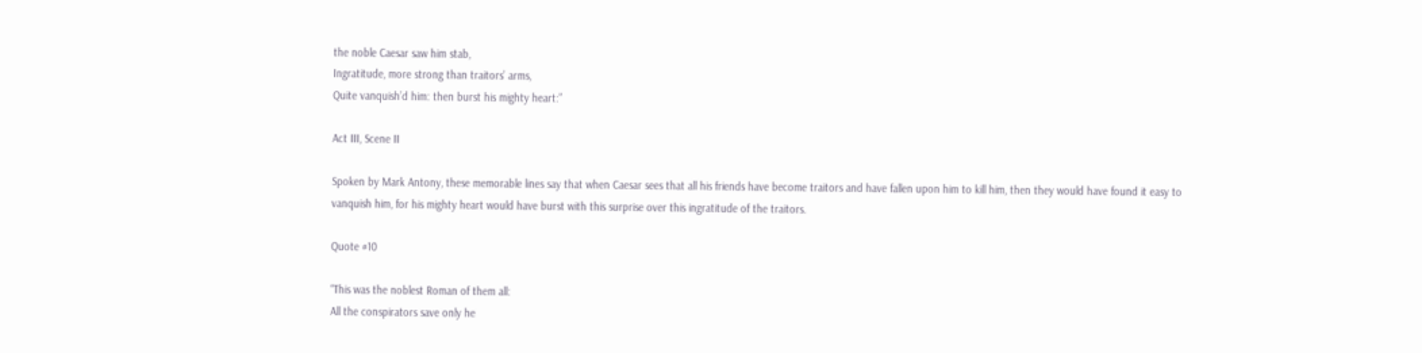the noble Caesar saw him stab,
Ingratitude, more strong than traitors’ arms,
Quite vanquish’d him: then burst his mighty heart:”

Act III, Scene II

Spoken by Mark Antony, these memorable lines say that when Caesar sees that all his friends have become traitors and have fallen upon him to kill him, then they would have found it easy to vanquish him, for his mighty heart would have burst with this surprise over this ingratitude of the traitors.

Quote #10

“This was the noblest Roman of them all:
All the conspirators save only he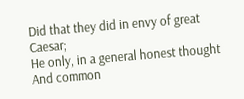Did that they did in envy of great Caesar;
He only, in a general honest thought
And common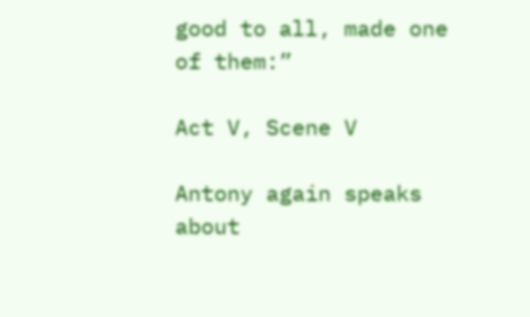good to all, made one of them:”

Act V, Scene V

Antony again speaks about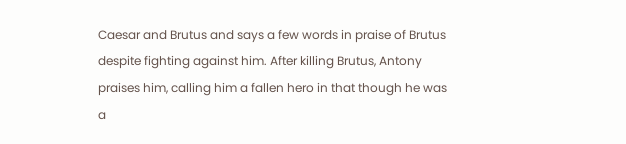Caesar and Brutus and says a few words in praise of Brutus despite fighting against him. After killing Brutus, Antony praises him, calling him a fallen hero in that though he was a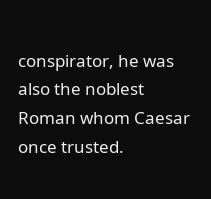conspirator, he was also the noblest Roman whom Caesar once trusted.